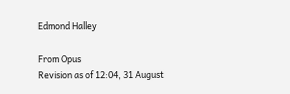Edmond Halley

From Opus
Revision as of 12:04, 31 August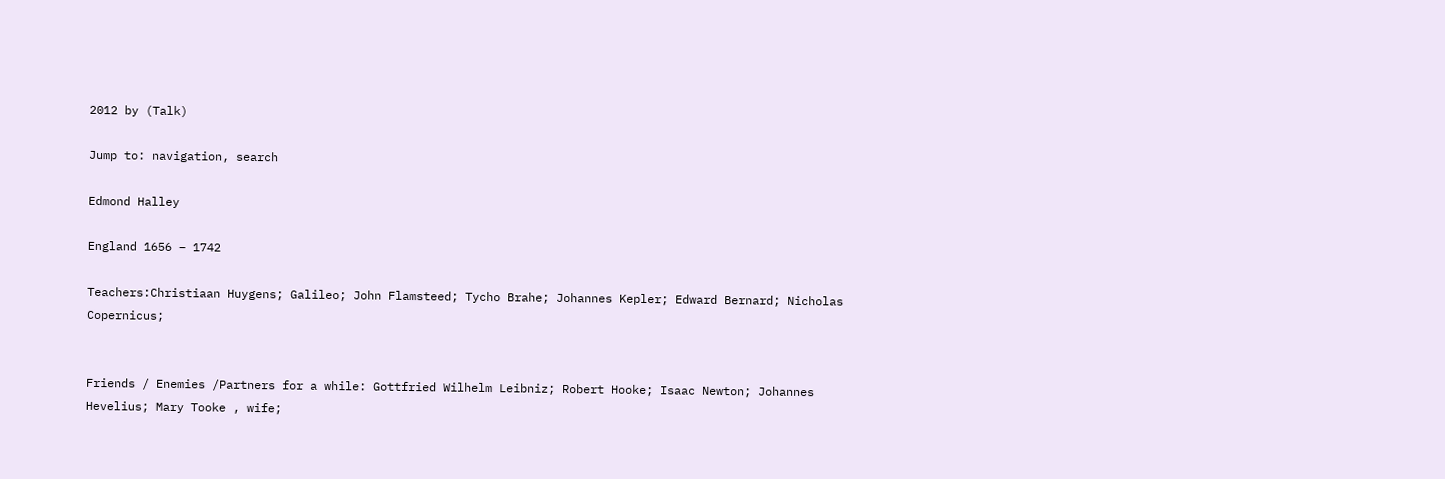2012 by (Talk)

Jump to: navigation, search

Edmond Halley

England 1656 – 1742

Teachers:Christiaan Huygens; Galileo; John Flamsteed; Tycho Brahe; Johannes Kepler; Edward Bernard; Nicholas Copernicus;


Friends / Enemies /Partners for a while: Gottfried Wilhelm Leibniz; Robert Hooke; Isaac Newton; Johannes Hevelius; Mary Tooke , wife;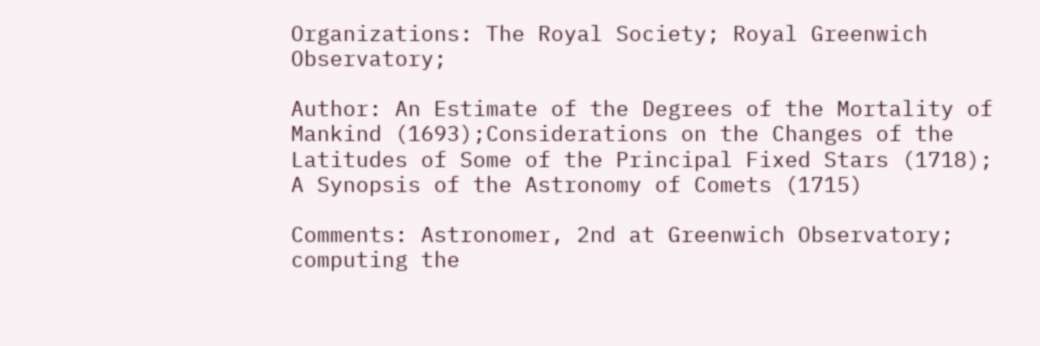Organizations: The Royal Society; Royal Greenwich Observatory;

Author: An Estimate of the Degrees of the Mortality of Mankind (1693);Considerations on the Changes of the Latitudes of Some of the Principal Fixed Stars (1718); A Synopsis of the Astronomy of Comets (1715)

Comments: Astronomer, 2nd at Greenwich Observatory; computing the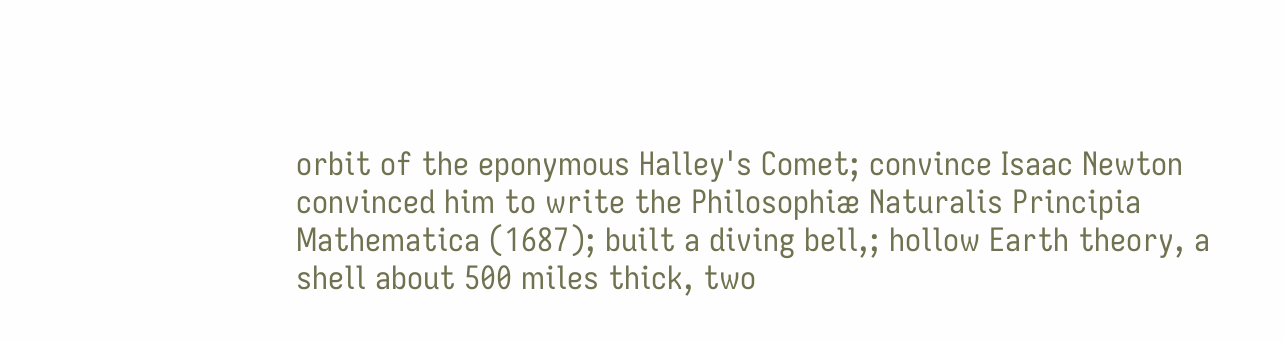orbit of the eponymous Halley's Comet; convince Isaac Newton convinced him to write the Philosophiæ Naturalis Principia Mathematica (1687); built a diving bell,; hollow Earth theory, a shell about 500 miles thick, two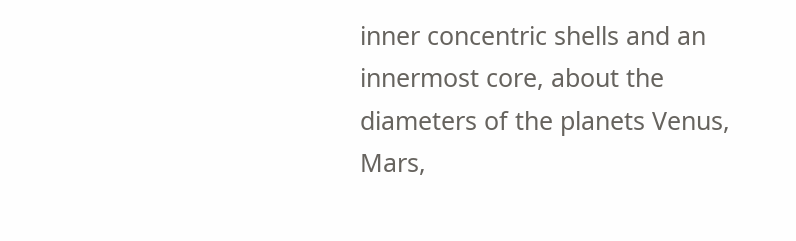inner concentric shells and an innermost core, about the diameters of the planets Venus, Mars,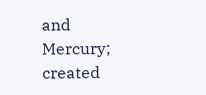and Mercury; created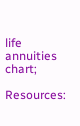life annuities chart;

Resources: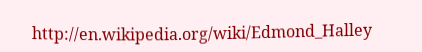http://en.wikipedia.org/wiki/Edmond_Halley